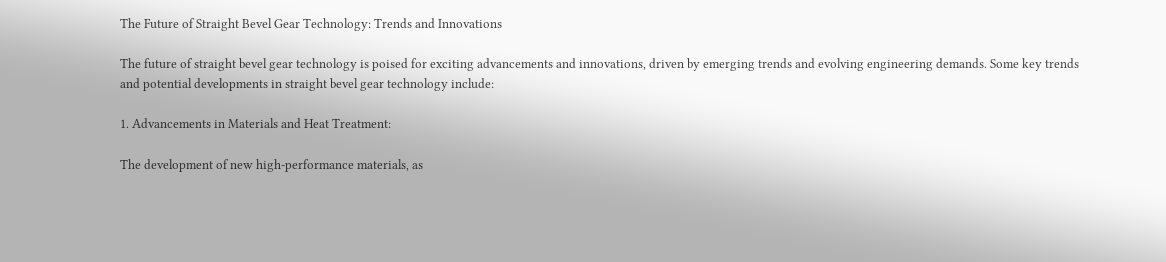The Future of Straight Bevel Gear Technology: Trends and Innovations

The future of straight bevel gear technology is poised for exciting advancements and innovations, driven by emerging trends and evolving engineering demands. Some key trends and potential developments in straight bevel gear technology include:

1. Advancements in Materials and Heat Treatment:

The development of new high-performance materials, as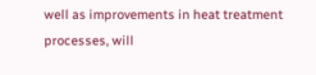well as improvements in heat treatment processes, will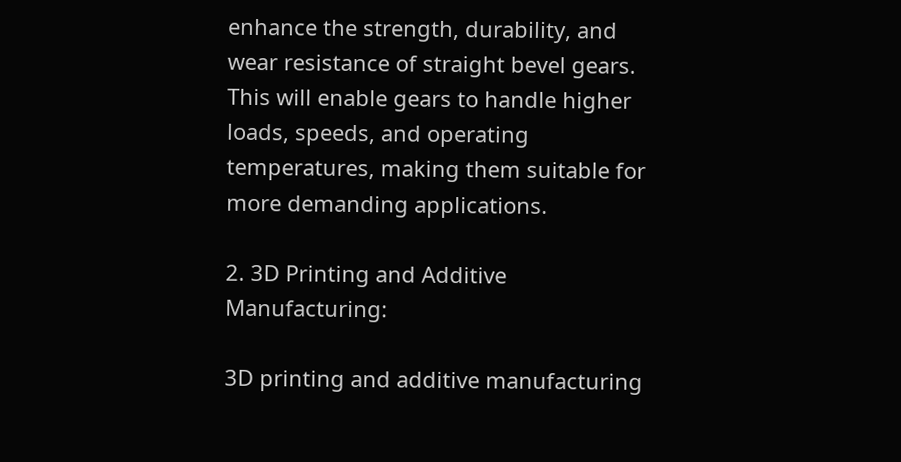enhance the strength, durability, and wear resistance of straight bevel gears. This will enable gears to handle higher loads, speeds, and operating temperatures, making them suitable for more demanding applications.

2. 3D Printing and Additive Manufacturing:

3D printing and additive manufacturing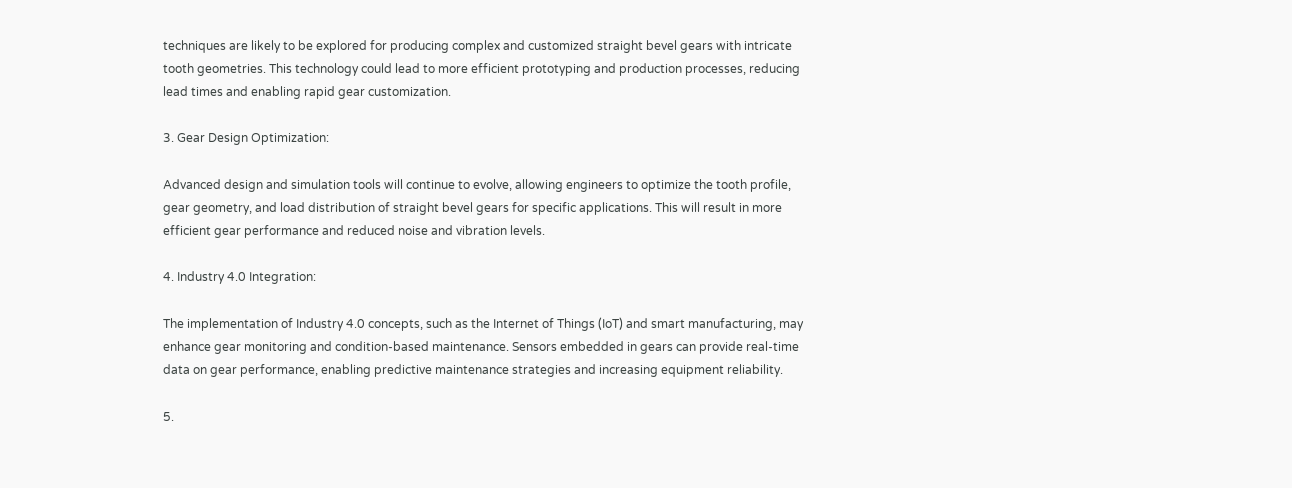techniques are likely to be explored for producing complex and customized straight bevel gears with intricate tooth geometries. This technology could lead to more efficient prototyping and production processes, reducing lead times and enabling rapid gear customization.

3. Gear Design Optimization:

Advanced design and simulation tools will continue to evolve, allowing engineers to optimize the tooth profile, gear geometry, and load distribution of straight bevel gears for specific applications. This will result in more efficient gear performance and reduced noise and vibration levels.

4. Industry 4.0 Integration:

The implementation of Industry 4.0 concepts, such as the Internet of Things (IoT) and smart manufacturing, may enhance gear monitoring and condition-based maintenance. Sensors embedded in gears can provide real-time data on gear performance, enabling predictive maintenance strategies and increasing equipment reliability.

5.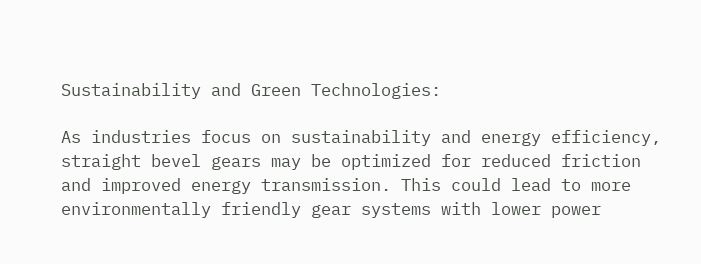Sustainability and Green Technologies:

As industries focus on sustainability and energy efficiency, straight bevel gears may be optimized for reduced friction and improved energy transmission. This could lead to more environmentally friendly gear systems with lower power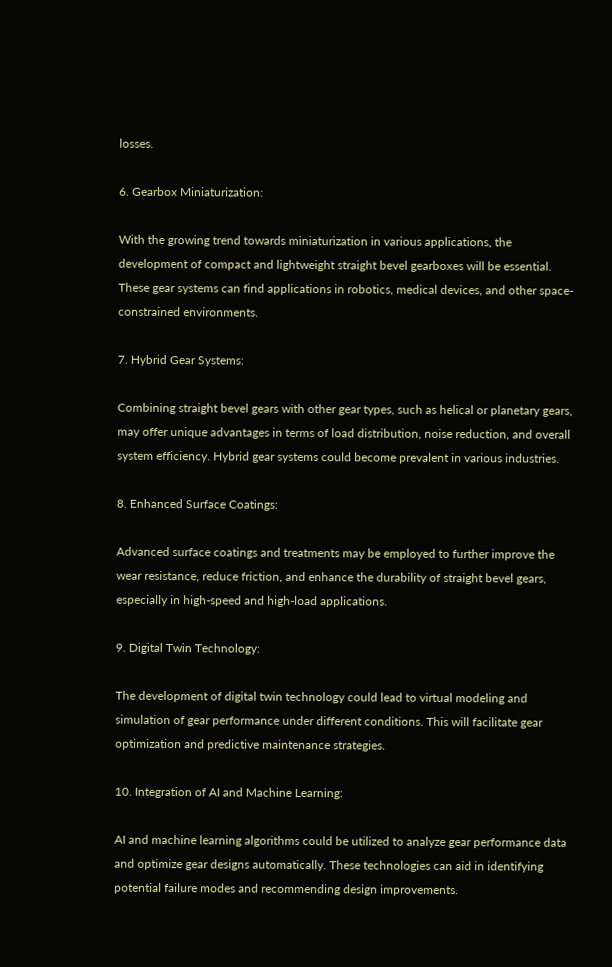losses.

6. Gearbox Miniaturization:

With the growing trend towards miniaturization in various applications, the development of compact and lightweight straight bevel gearboxes will be essential. These gear systems can find applications in robotics, medical devices, and other space-constrained environments.

7. Hybrid Gear Systems:

Combining straight bevel gears with other gear types, such as helical or planetary gears, may offer unique advantages in terms of load distribution, noise reduction, and overall system efficiency. Hybrid gear systems could become prevalent in various industries.

8. Enhanced Surface Coatings:

Advanced surface coatings and treatments may be employed to further improve the wear resistance, reduce friction, and enhance the durability of straight bevel gears, especially in high-speed and high-load applications.

9. Digital Twin Technology:

The development of digital twin technology could lead to virtual modeling and simulation of gear performance under different conditions. This will facilitate gear optimization and predictive maintenance strategies.

10. Integration of AI and Machine Learning:

AI and machine learning algorithms could be utilized to analyze gear performance data and optimize gear designs automatically. These technologies can aid in identifying potential failure modes and recommending design improvements.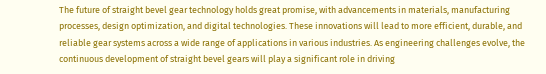The future of straight bevel gear technology holds great promise, with advancements in materials, manufacturing processes, design optimization, and digital technologies. These innovations will lead to more efficient, durable, and reliable gear systems across a wide range of applications in various industries. As engineering challenges evolve, the continuous development of straight bevel gears will play a significant role in driving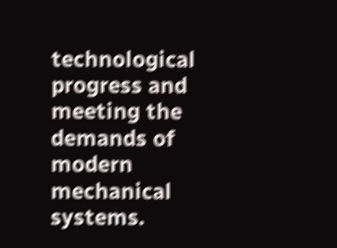technological progress and meeting the demands of modern mechanical systems.